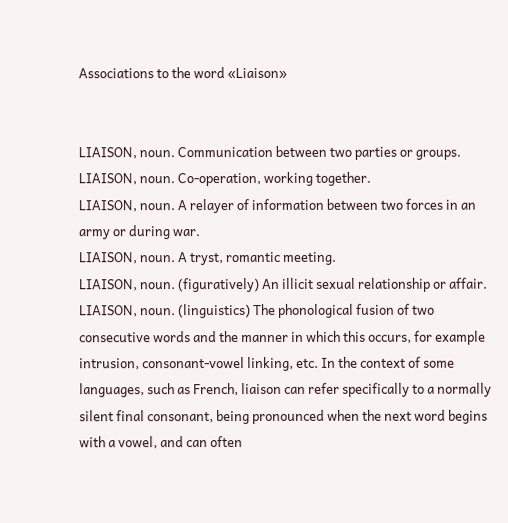Associations to the word «Liaison»


LIAISON, noun. Communication between two parties or groups.
LIAISON, noun. Co-operation, working together.
LIAISON, noun. A relayer of information between two forces in an army or during war.
LIAISON, noun. A tryst, romantic meeting.
LIAISON, noun. (figuratively) An illicit sexual relationship or affair.
LIAISON, noun. (linguistics) The phonological fusion of two consecutive words and the manner in which this occurs, for example intrusion, consonant-vowel linking, etc. In the context of some languages, such as French, liaison can refer specifically to a normally silent final consonant, being pronounced when the next word begins with a vowel, and can often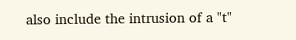also include the intrusion of a "t"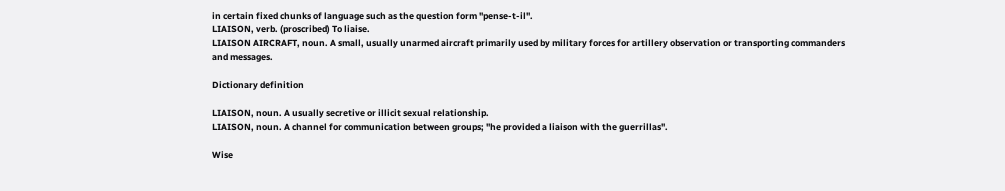in certain fixed chunks of language such as the question form "pense-t-il".
LIAISON, verb. (proscribed) To liaise.
LIAISON AIRCRAFT, noun. A small, usually unarmed aircraft primarily used by military forces for artillery observation or transporting commanders and messages.

Dictionary definition

LIAISON, noun. A usually secretive or illicit sexual relationship.
LIAISON, noun. A channel for communication between groups; "he provided a liaison with the guerrillas".

Wise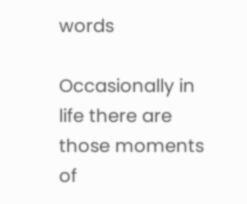words

Occasionally in life there are those moments of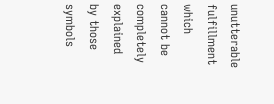unutterable fulfillment which cannot be completely explained by those symbols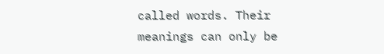called words. Their meanings can only be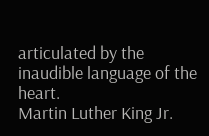articulated by the inaudible language of the heart.
Martin Luther King Jr.